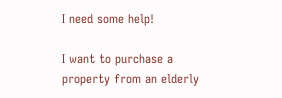I need some help!

I want to purchase a property from an elderly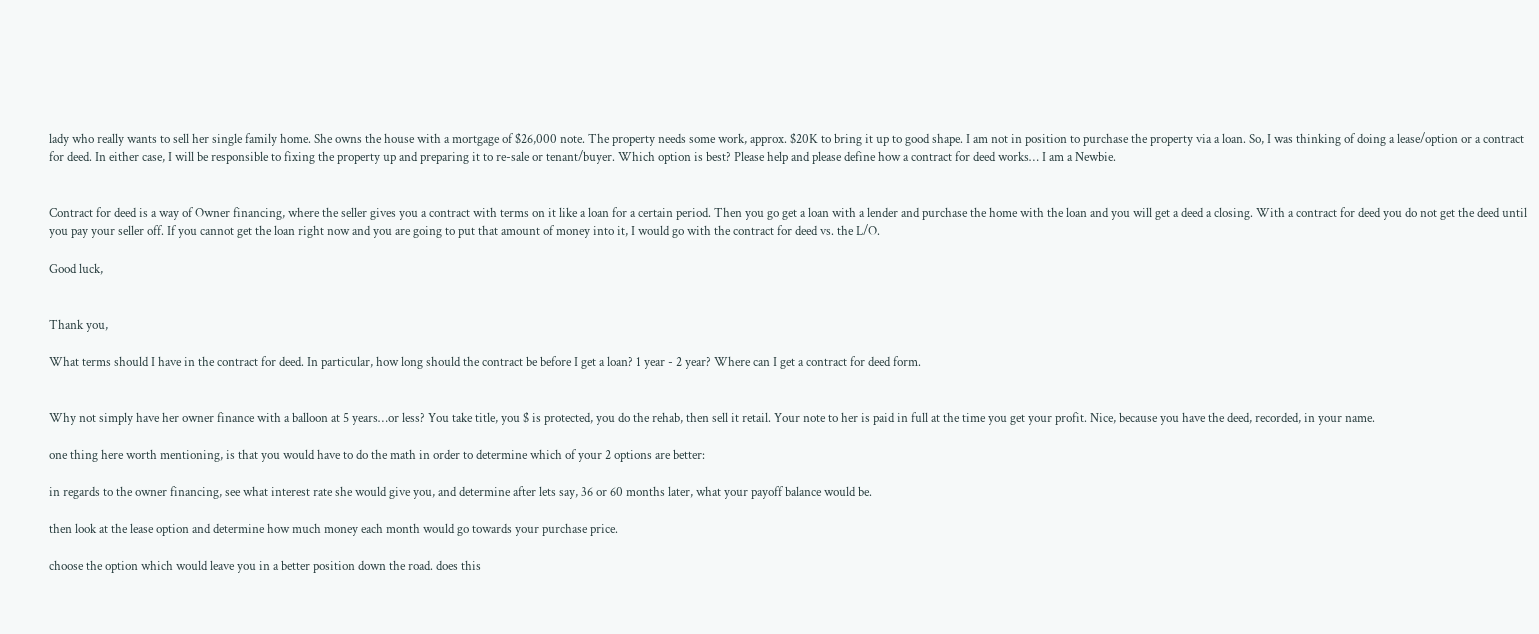lady who really wants to sell her single family home. She owns the house with a mortgage of $26,000 note. The property needs some work, approx. $20K to bring it up to good shape. I am not in position to purchase the property via a loan. So, I was thinking of doing a lease/option or a contract for deed. In either case, I will be responsible to fixing the property up and preparing it to re-sale or tenant/buyer. Which option is best? Please help and please define how a contract for deed works… I am a Newbie.


Contract for deed is a way of Owner financing, where the seller gives you a contract with terms on it like a loan for a certain period. Then you go get a loan with a lender and purchase the home with the loan and you will get a deed a closing. With a contract for deed you do not get the deed until you pay your seller off. If you cannot get the loan right now and you are going to put that amount of money into it, I would go with the contract for deed vs. the L/O.

Good luck,


Thank you,

What terms should I have in the contract for deed. In particular, how long should the contract be before I get a loan? 1 year - 2 year? Where can I get a contract for deed form.


Why not simply have her owner finance with a balloon at 5 years…or less? You take title, you $ is protected, you do the rehab, then sell it retail. Your note to her is paid in full at the time you get your profit. Nice, because you have the deed, recorded, in your name.

one thing here worth mentioning, is that you would have to do the math in order to determine which of your 2 options are better:

in regards to the owner financing, see what interest rate she would give you, and determine after lets say, 36 or 60 months later, what your payoff balance would be.

then look at the lease option and determine how much money each month would go towards your purchase price.

choose the option which would leave you in a better position down the road. does this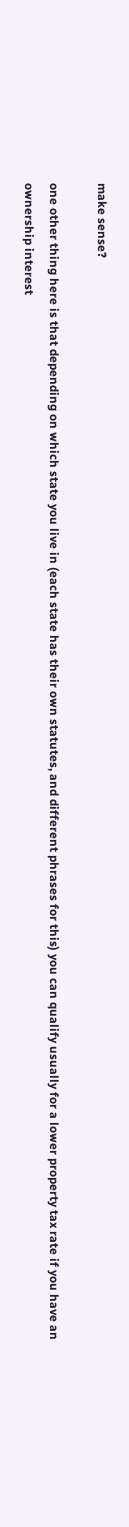make sense?

one other thing here is that depending on which state you live in (each state has their own statutes, and different phrases for this) you can qualify usually for a lower property tax rate if you have an ownership interest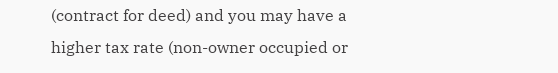(contract for deed) and you may have a higher tax rate (non-owner occupied or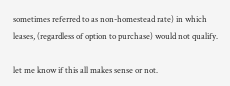sometimes referred to as non-homestead rate) in which leases, (regardless of option to purchase) would not qualify.

let me know if this all makes sense or not.